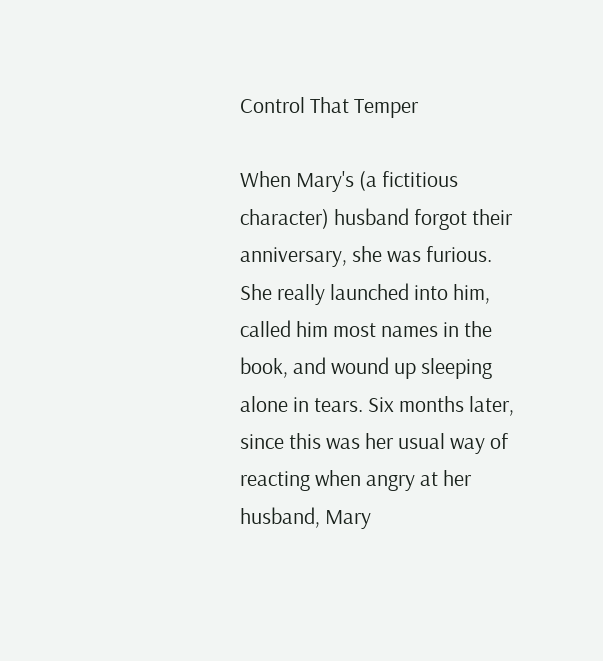Control That Temper

When Mary's (a fictitious character) husband forgot their anniversary, she was furious. She really launched into him, called him most names in the book, and wound up sleeping alone in tears. Six months later, since this was her usual way of reacting when angry at her husband, Mary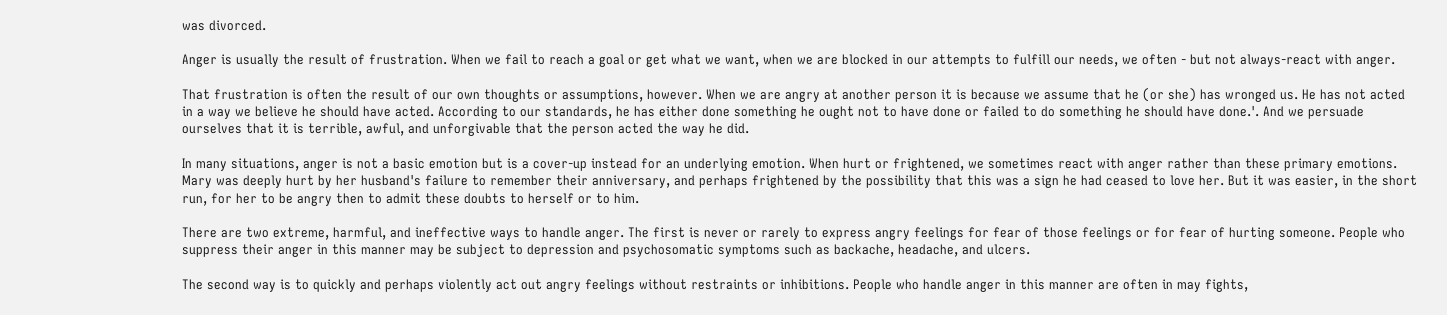was divorced.

Anger is usually the result of frustration. When we fail to reach a goal or get what we want, when we are blocked in our attempts to fulfill our needs, we often - but not always-react with anger.

That frustration is often the result of our own thoughts or assumptions, however. When we are angry at another person it is because we assume that he (or she) has wronged us. He has not acted in a way we believe he should have acted. According to our standards, he has either done something he ought not to have done or failed to do something he should have done.'. And we persuade ourselves that it is terrible, awful, and unforgivable that the person acted the way he did.

In many situations, anger is not a basic emotion but is a cover-up instead for an underlying emotion. When hurt or frightened, we sometimes react with anger rather than these primary emotions. Mary was deeply hurt by her husband's failure to remember their anniversary, and perhaps frightened by the possibility that this was a sign he had ceased to love her. But it was easier, in the short run, for her to be angry then to admit these doubts to herself or to him.

There are two extreme, harmful, and ineffective ways to handle anger. The first is never or rarely to express angry feelings for fear of those feelings or for fear of hurting someone. People who suppress their anger in this manner may be subject to depression and psychosomatic symptoms such as backache, headache, and ulcers.

The second way is to quickly and perhaps violently act out angry feelings without restraints or inhibitions. People who handle anger in this manner are often in may fights,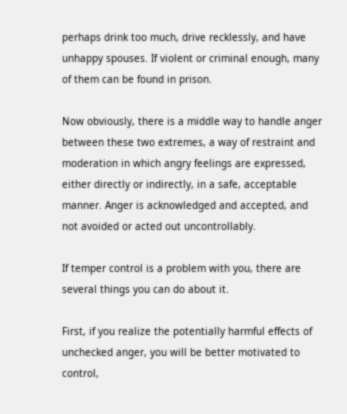perhaps drink too much, drive recklessly, and have unhappy spouses. If violent or criminal enough, many of them can be found in prison.

Now obviously, there is a middle way to handle anger between these two extremes, a way of restraint and moderation in which angry feelings are expressed, either directly or indirectly, in a safe, acceptable manner. Anger is acknowledged and accepted, and not avoided or acted out uncontrollably.

If temper control is a problem with you, there are several things you can do about it.

First, if you realize the potentially harmful effects of unchecked anger, you will be better motivated to control,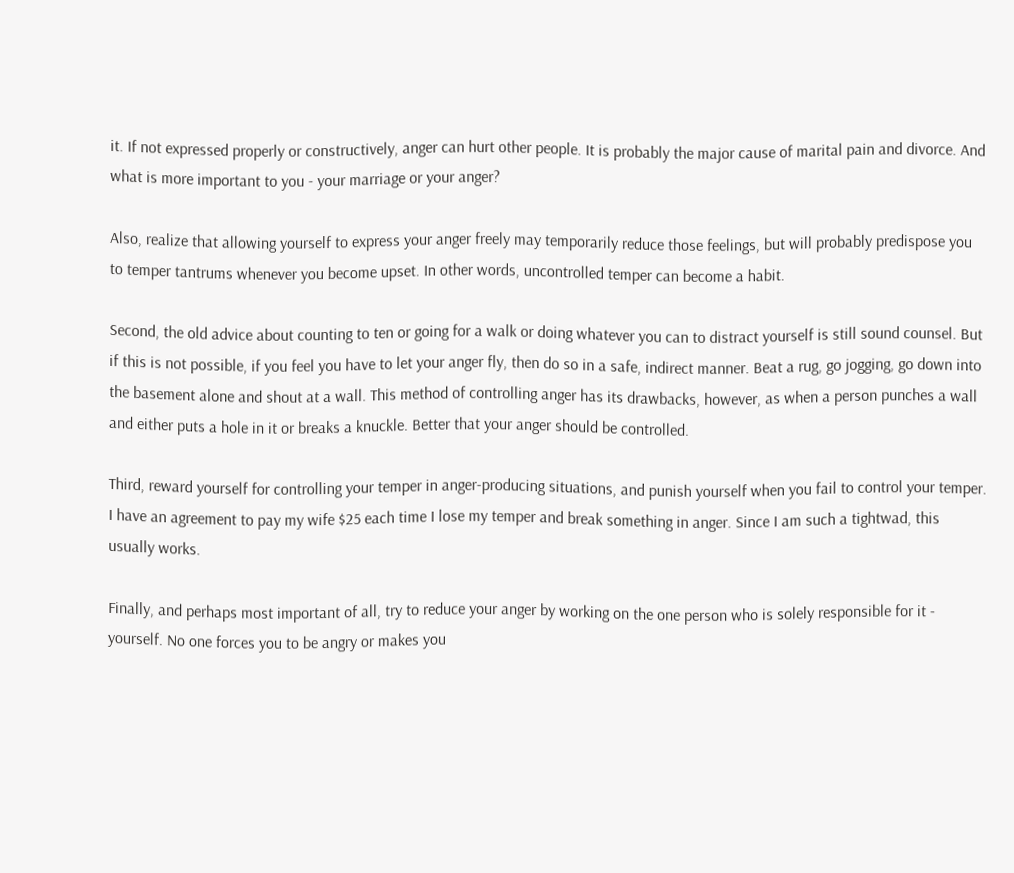it. If not expressed properly or constructively, anger can hurt other people. It is probably the major cause of marital pain and divorce. And what is more important to you - your marriage or your anger?

Also, realize that allowing yourself to express your anger freely may temporarily reduce those feelings, but will probably predispose you to temper tantrums whenever you become upset. In other words, uncontrolled temper can become a habit.

Second, the old advice about counting to ten or going for a walk or doing whatever you can to distract yourself is still sound counsel. But if this is not possible, if you feel you have to let your anger fly, then do so in a safe, indirect manner. Beat a rug, go jogging, go down into the basement alone and shout at a wall. This method of controlling anger has its drawbacks, however, as when a person punches a wall and either puts a hole in it or breaks a knuckle. Better that your anger should be controlled.

Third, reward yourself for controlling your temper in anger-producing situations, and punish yourself when you fail to control your temper. I have an agreement to pay my wife $25 each time I lose my temper and break something in anger. Since I am such a tightwad, this usually works.

Finally, and perhaps most important of all, try to reduce your anger by working on the one person who is solely responsible for it - yourself. No one forces you to be angry or makes you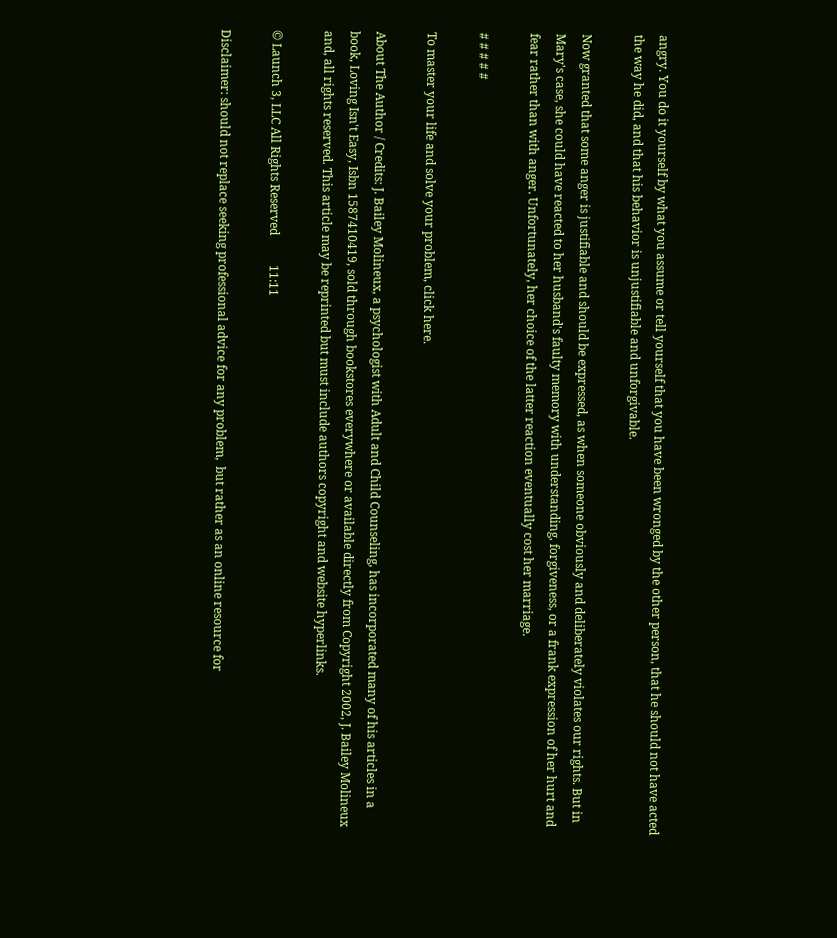angry. You do it yourself by what you assume or tell yourself that you have been wronged by the other person, that he should not have acted the way he did, and that his behavior is unjustifiable and unforgivable.

Now granted that some anger is justifiable and should be expressed, as when someone obviously and deliberately violates our rights. But in Mary's case, she could have reacted to her husband's faulty memory with understanding, forgiveness, or a frank expression of her hurt and fear rather than with anger. Unfortunately, her choice of the latter reaction eventually cost her marriage.

# # # # #

To master your life and solve your problem, click here.

About The Author / Credits: J. Bailey Molineux, a psychologist with Adult and Child Counseling, has incorporated many of his articles in a book, Loving Isn't Easy, Isbn 1587410419, sold through bookstores everywhere or available directly from Copyright 2002, J. Bailey Molineux and, all rights reserved. This article may be reprinted but must include authors copyright and website hyperlinks.

© Launch 3, LLC All Rights Reserved          11:11

Disclaimer: should not replace seeking professional advice for any problem,  but rather as an online resource for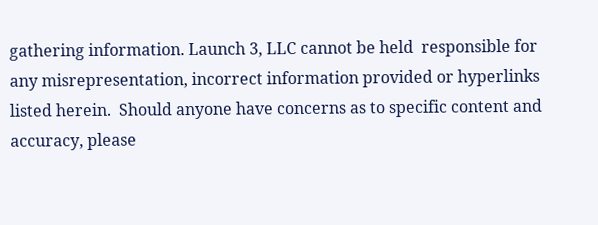gathering information. Launch 3, LLC cannot be held  responsible for any misrepresentation, incorrect information provided or hyperlinks listed herein.  Should anyone have concerns as to specific content and accuracy, please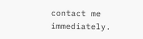contact me immediately.